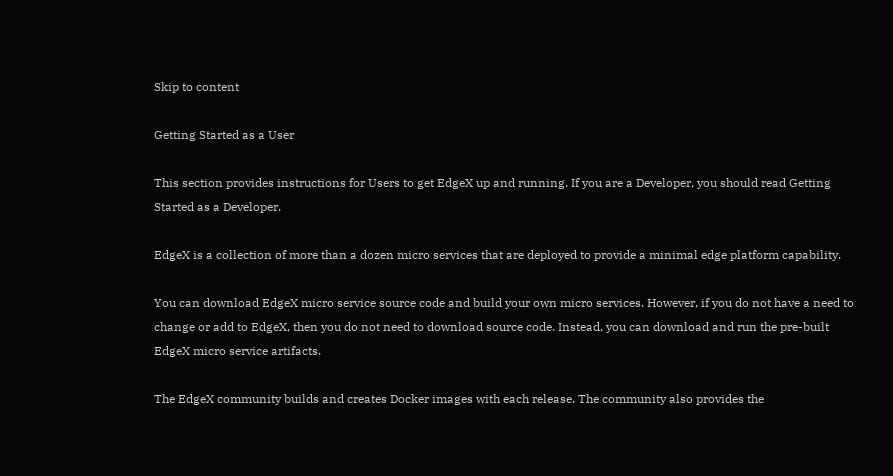Skip to content

Getting Started as a User

This section provides instructions for Users to get EdgeX up and running. If you are a Developer, you should read Getting Started as a Developer.

EdgeX is a collection of more than a dozen micro services that are deployed to provide a minimal edge platform capability.

You can download EdgeX micro service source code and build your own micro services. However, if you do not have a need to change or add to EdgeX, then you do not need to download source code. Instead, you can download and run the pre-built EdgeX micro service artifacts.

The EdgeX community builds and creates Docker images with each release. The community also provides the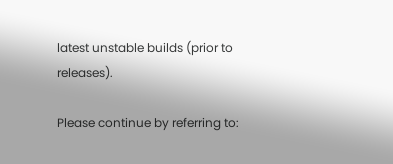latest unstable builds (prior to releases).

Please continue by referring to: